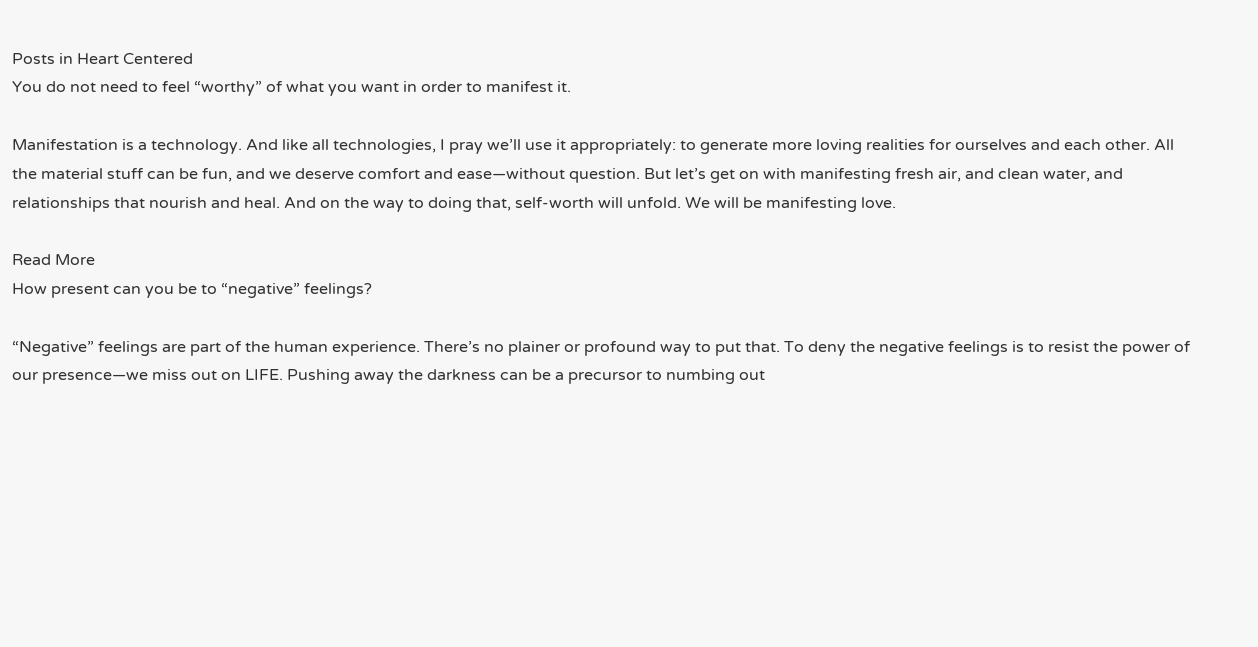Posts in Heart Centered
You do not need to feel “worthy” of what you want in order to manifest it.

Manifestation is a technology. And like all technologies, I pray we’ll use it appropriately: to generate more loving realities for ourselves and each other. All the material stuff can be fun, and we deserve comfort and ease—without question. But let’s get on with manifesting fresh air, and clean water, and relationships that nourish and heal. And on the way to doing that, self-worth will unfold. We will be manifesting love.

Read More
How present can you be to “negative” feelings?

“Negative” feelings are part of the human experience. There’s no plainer or profound way to put that. To deny the negative feelings is to resist the power of our presence—we miss out on LIFE. Pushing away the darkness can be a precursor to numbing out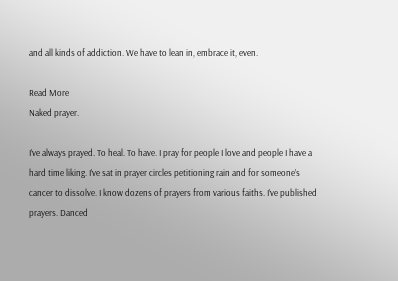and all kinds of addiction. We have to lean in, embrace it, even.

Read More
Naked prayer.

I’ve always prayed. To heal. To have. I pray for people I love and people I have a hard time liking. I’ve sat in prayer circles petitioning rain and for someone’s cancer to dissolve. I know dozens of prayers from various faiths. I’ve published prayers. Danced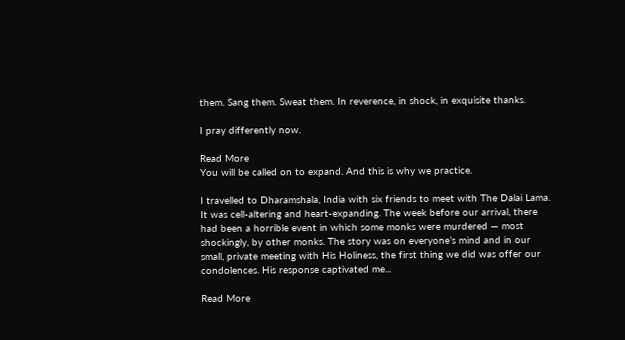them. Sang them. Sweat them. In reverence, in shock, in exquisite thanks.

I pray differently now.

Read More
You will be called on to expand. And this is why we practice.

I travelled to Dharamshala, India with six friends to meet with The Dalai Lama. It was cell-altering and heart-expanding. The week before our arrival, there had been a horrible event in which some monks were murdered — most shockingly, by other monks. The story was on everyone’s mind and in our small, private meeting with His Holiness, the first thing we did was offer our condolences. His response captivated me...

Read More